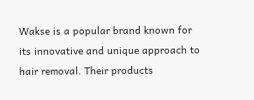Wakse is a popular brand known for its innovative and unique approach to hair removal. Their products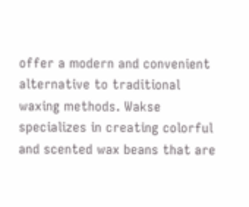offer a modern and convenient alternative to traditional waxing methods. Wakse specializes in creating colorful and scented wax beans that are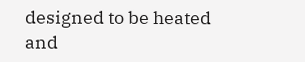designed to be heated and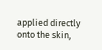applied directly onto the skin,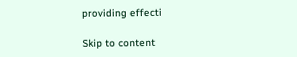providing effecti

Skip to content